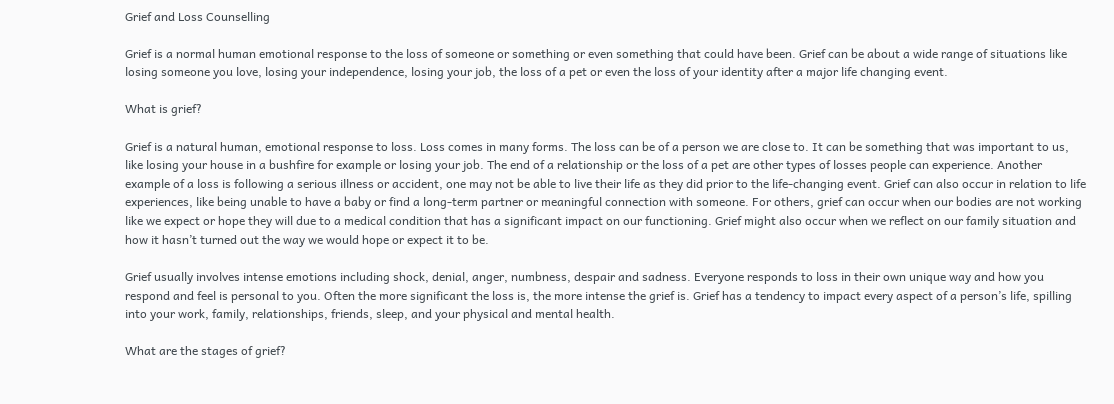Grief and Loss Counselling

Grief is a normal human emotional response to the loss of someone or something or even something that could have been. Grief can be about a wide range of situations like losing someone you love, losing your independence, losing your job, the loss of a pet or even the loss of your identity after a major life changing event.

What is grief?

Grief is a natural human, emotional response to loss. Loss comes in many forms. The loss can be of a person we are close to. It can be something that was important to us, like losing your house in a bushfire for example or losing your job. The end of a relationship or the loss of a pet are other types of losses people can experience. Another example of a loss is following a serious illness or accident, one may not be able to live their life as they did prior to the life-changing event. Grief can also occur in relation to life experiences, like being unable to have a baby or find a long-term partner or meaningful connection with someone. For others, grief can occur when our bodies are not working like we expect or hope they will due to a medical condition that has a significant impact on our functioning. Grief might also occur when we reflect on our family situation and how it hasn’t turned out the way we would hope or expect it to be.

Grief usually involves intense emotions including shock, denial, anger, numbness, despair and sadness. Everyone responds to loss in their own unique way and how you respond and feel is personal to you. Often the more significant the loss is, the more intense the grief is. Grief has a tendency to impact every aspect of a person’s life, spilling into your work, family, relationships, friends, sleep, and your physical and mental health.

What are the stages of grief?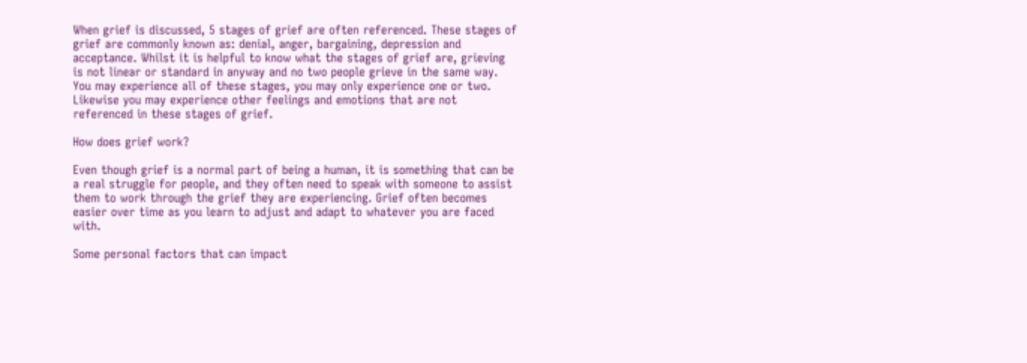When grief is discussed, 5 stages of grief are often referenced. These stages of grief are commonly known as: denial, anger, bargaining, depression and acceptance. Whilst it is helpful to know what the stages of grief are, grieving is not linear or standard in anyway and no two people grieve in the same way. You may experience all of these stages, you may only experience one or two. Likewise you may experience other feelings and emotions that are not referenced in these stages of grief.

How does grief work?

Even though grief is a normal part of being a human, it is something that can be a real struggle for people, and they often need to speak with someone to assist them to work through the grief they are experiencing. Grief often becomes easier over time as you learn to adjust and adapt to whatever you are faced with.

Some personal factors that can impact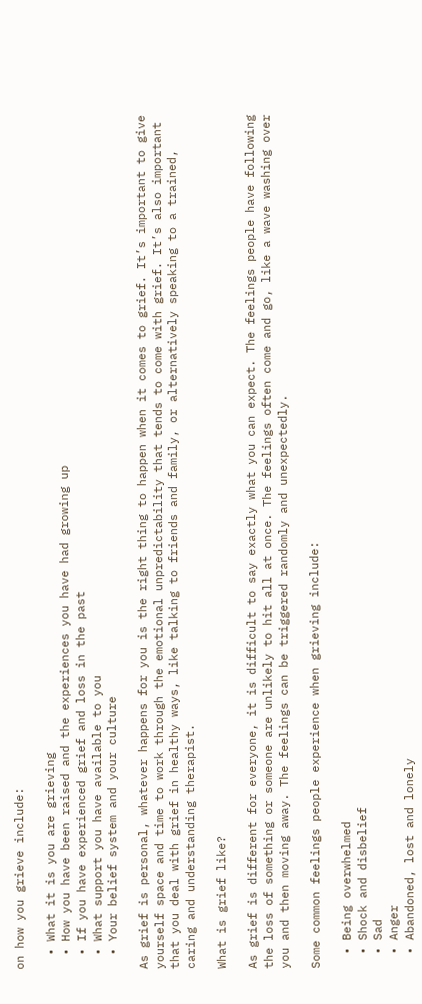on how you grieve include:

  • What it is you are grieving
  • How you have been raised and the experiences you have had growing up
  • If you have experienced grief and loss in the past
  • What support you have available to you
  • Your belief system and your culture

As grief is personal, whatever happens for you is the right thing to happen when it comes to grief. It’s important to give yourself space and time to work through the emotional unpredictability that tends to come with grief. It’s also important that you deal with grief in healthy ways, like talking to friends and family, or alternatively speaking to a trained, caring and understanding therapist.

What is grief like?

As grief is different for everyone, it is difficult to say exactly what you can expect. The feelings people have following the loss of something or someone are unlikely to hit all at once. The feelings often come and go, like a wave washing over you and then moving away. The feelings can be triggered randomly and unexpectedly.

Some common feelings people experience when grieving include:

  • Being overwhelmed
  • Shock and disbelief
  • Sad
  • Anger
  • Abandoned, lost and lonely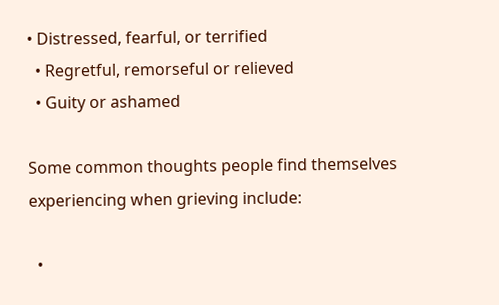• Distressed, fearful, or terrified
  • Regretful, remorseful or relieved
  • Guity or ashamed

Some common thoughts people find themselves experiencing when grieving include:

  •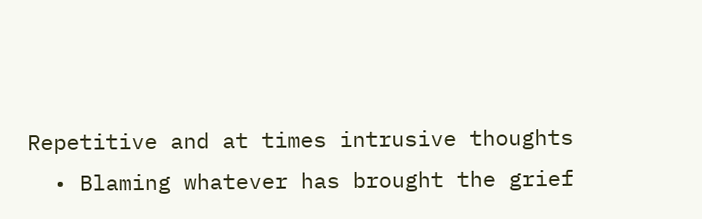Repetitive and at times intrusive thoughts
  • Blaming whatever has brought the grief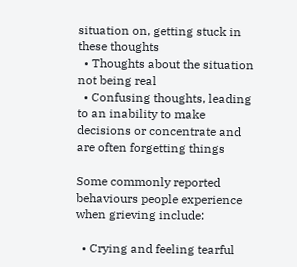situation on, getting stuck in these thoughts
  • Thoughts about the situation not being real
  • Confusing thoughts, leading to an inability to make decisions or concentrate and are often forgetting things

Some commonly reported behaviours people experience when grieving include:

  • Crying and feeling tearful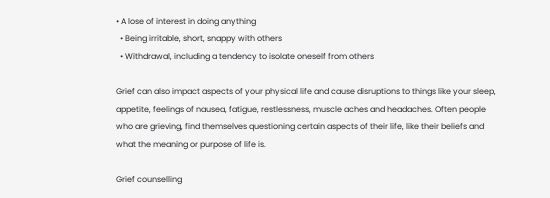• A lose of interest in doing anything
  • Being irritable, short, snappy with others
  • Withdrawal, including a tendency to isolate oneself from others

Grief can also impact aspects of your physical life and cause disruptions to things like your sleep, appetite, feelings of nausea, fatigue, restlessness, muscle aches and headaches. Often people who are grieving, find themselves questioning certain aspects of their life, like their beliefs and what the meaning or purpose of life is.

Grief counselling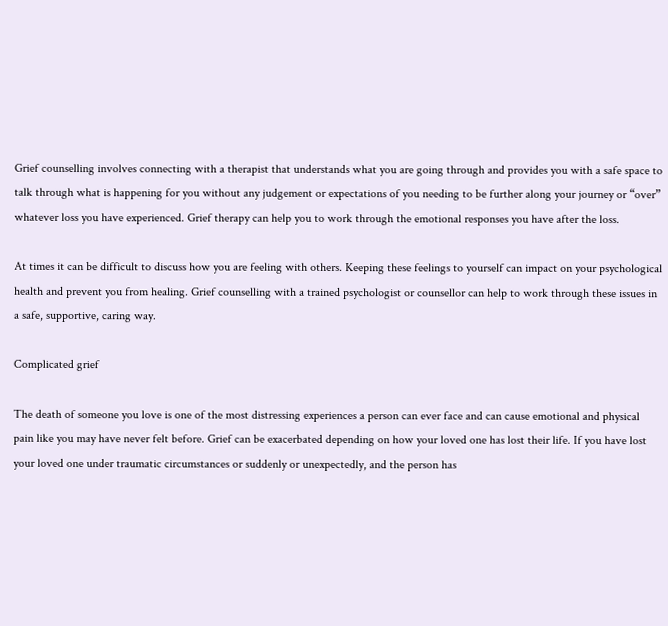Grief counselling involves connecting with a therapist that understands what you are going through and provides you with a safe space to talk through what is happening for you without any judgement or expectations of you needing to be further along your journey or “over” whatever loss you have experienced. Grief therapy can help you to work through the emotional responses you have after the loss.

At times it can be difficult to discuss how you are feeling with others. Keeping these feelings to yourself can impact on your psychological health and prevent you from healing. Grief counselling with a trained psychologist or counsellor can help to work through these issues in a safe, supportive, caring way.

Complicated grief

The death of someone you love is one of the most distressing experiences a person can ever face and can cause emotional and physical pain like you may have never felt before. Grief can be exacerbated depending on how your loved one has lost their life. If you have lost your loved one under traumatic circumstances or suddenly or unexpectedly, and the person has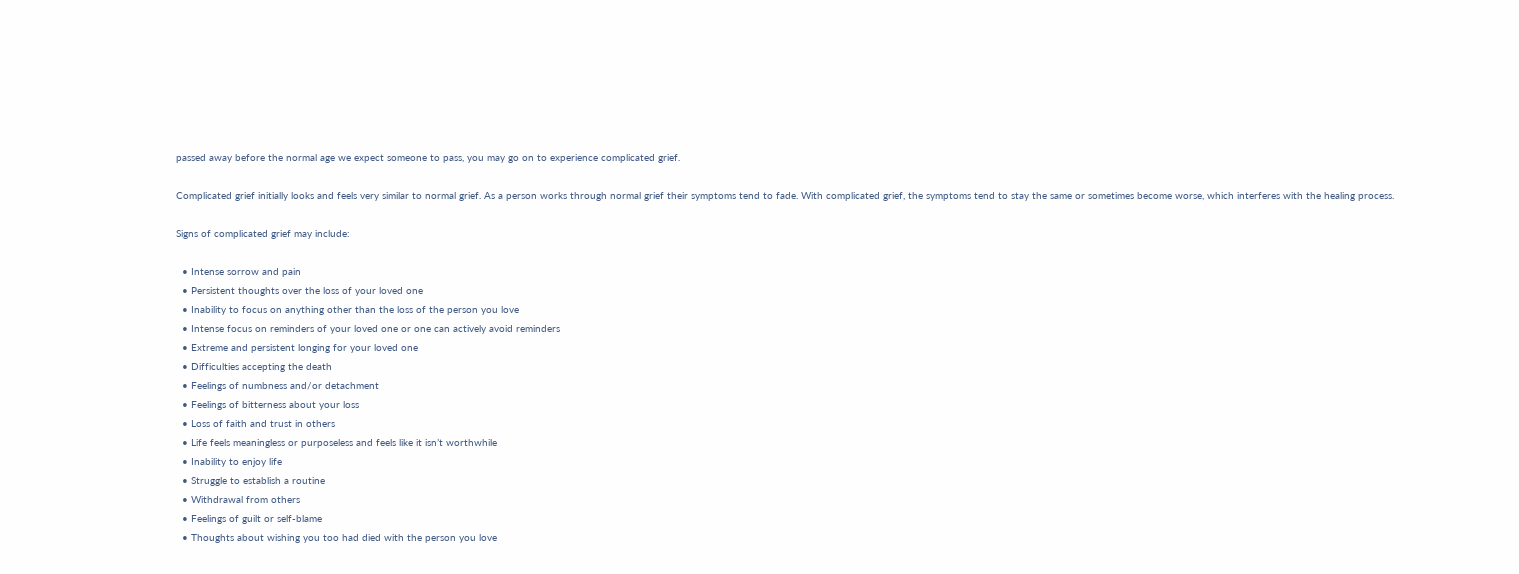passed away before the normal age we expect someone to pass, you may go on to experience complicated grief.

Complicated grief initially looks and feels very similar to normal grief. As a person works through normal grief their symptoms tend to fade. With complicated grief, the symptoms tend to stay the same or sometimes become worse, which interferes with the healing process.

Signs of complicated grief may include:

  • Intense sorrow and pain
  • Persistent thoughts over the loss of your loved one
  • Inability to focus on anything other than the loss of the person you love
  • Intense focus on reminders of your loved one or one can actively avoid reminders
  • Extreme and persistent longing for your loved one
  • Difficulties accepting the death
  • Feelings of numbness and/or detachment
  • Feelings of bitterness about your loss
  • Loss of faith and trust in others
  • Life feels meaningless or purposeless and feels like it isn’t worthwhile
  • Inability to enjoy life
  • Struggle to establish a routine
  • Withdrawal from others
  • Feelings of guilt or self-blame
  • Thoughts about wishing you too had died with the person you love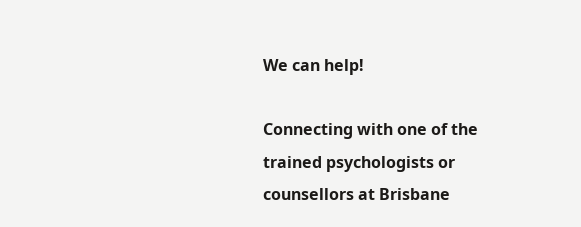We can help!

Connecting with one of the trained psychologists or counsellors at Brisbane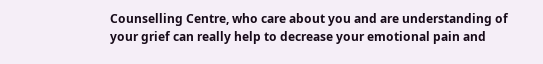Counselling Centre, who care about you and are understanding of your grief can really help to decrease your emotional pain and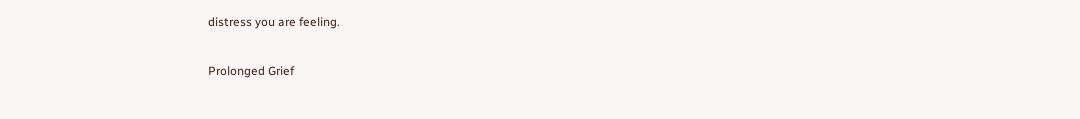distress you are feeling.

Prolonged Grief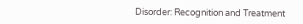Disorder: Recognition and Treatment